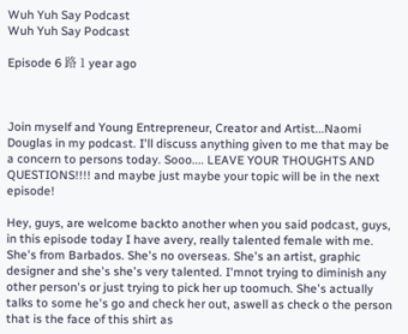Wuh Yuh Say Podcast
Wuh Yuh Say Podcast

Episode 6 路 1 year ago



Join myself and Young Entrepreneur, Creator and Artist...Naomi Douglas in my podcast. I'll discuss anything given to me that may be a concern to persons today. Sooo.... LEAVE YOUR THOUGHTS AND QUESTIONS!!!! and maybe just maybe your topic will be in the next episode!

Hey, guys, are welcome backto another when you said podcast, guys, in this episode today I have avery, really talented female with me. She's from Barbados. She's no overseas. She's an artist, graphic designer and she's she's very talented. I'mnot trying to diminish any other person's or just trying to pick her up toomuch. She's actually talks to some he's go and check her out, aswell as check o the person that is the face of this shirt as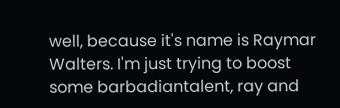well, because it's name is Raymar Walters. I'm just trying to boost some barbadiantalent, ray and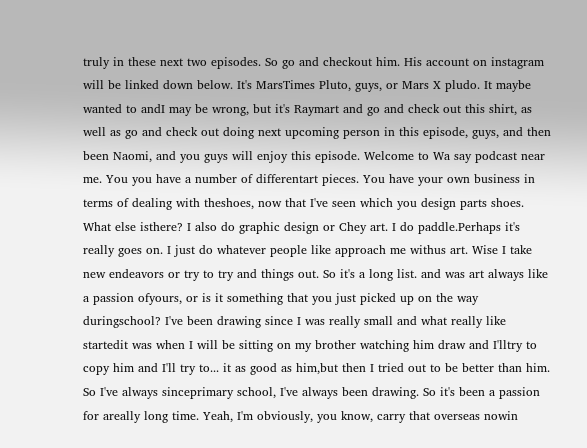truly in these next two episodes. So go and checkout him. His account on instagram will be linked down below. It's MarsTimes Pluto, guys, or Mars X pludo. It maybe wanted to andI may be wrong, but it's Raymart and go and check out this shirt, as well as go and check out doing next upcoming person in this episode, guys, and then been Naomi, and you guys will enjoy this episode. Welcome to Wa say podcast near me. You you have a number of differentart pieces. You have your own business in terms of dealing with theshoes, now that I've seen which you design parts shoes. What else isthere? I also do graphic design or Chey art. I do paddle.Perhaps it's really goes on. I just do whatever people like approach me withus art. Wise I take new endeavors or try to try and things out. So it's a long list. and was art always like a passion ofyours, or is it something that you just picked up on the way duringschool? I've been drawing since I was really small and what really like startedit was when I will be sitting on my brother watching him draw and I'lltry to copy him and I'll try to... it as good as him,but then I tried out to be better than him. So I've always sinceprimary school, I've always been drawing. So it's been a passion for areally long time. Yeah, I'm obviously, you know, carry that overseas nowin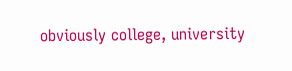obviously college, university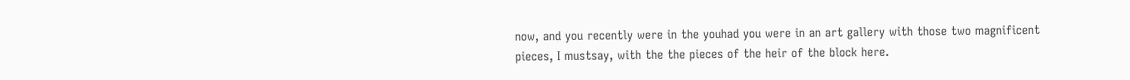now, and you recently were in the youhad you were in an art gallery with those two magnificent pieces, I mustsay, with the the pieces of the heir of the block here.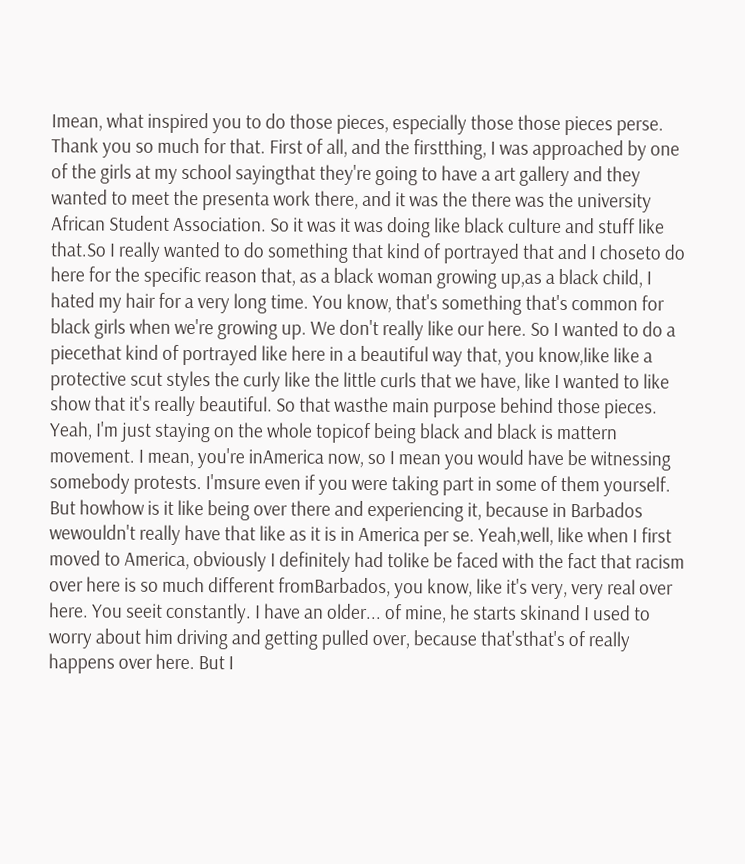Imean, what inspired you to do those pieces, especially those those pieces perse. Thank you so much for that. First of all, and the firstthing, I was approached by one of the girls at my school sayingthat they're going to have a art gallery and they wanted to meet the presenta work there, and it was the there was the university African Student Association. So it was it was doing like black culture and stuff like that.So I really wanted to do something that kind of portrayed that and I choseto do here for the specific reason that, as a black woman growing up,as a black child, I hated my hair for a very long time. You know, that's something that's common for black girls when we're growing up. We don't really like our here. So I wanted to do a piecethat kind of portrayed like here in a beautiful way that, you know,like like a protective scut styles the curly like the little curls that we have, like I wanted to like show that it's really beautiful. So that wasthe main purpose behind those pieces. Yeah, I'm just staying on the whole topicof being black and black is mattern movement. I mean, you're inAmerica now, so I mean you would have be witnessing somebody protests. I'msure even if you were taking part in some of them yourself. But howhow is it like being over there and experiencing it, because in Barbados wewouldn't really have that like as it is in America per se. Yeah,well, like when I first moved to America, obviously I definitely had tolike be faced with the fact that racism over here is so much different fromBarbados, you know, like it's very, very real over here. You seeit constantly. I have an older... of mine, he starts skinand I used to worry about him driving and getting pulled over, because that'sthat's of really happens over here. But I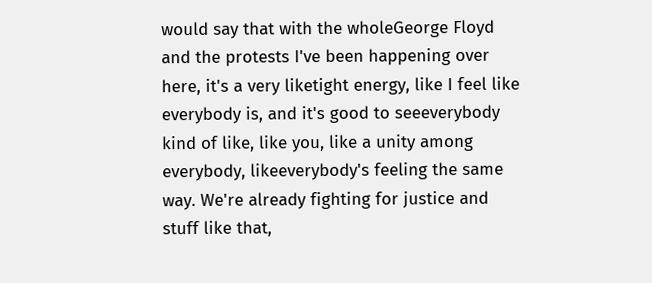would say that with the wholeGeorge Floyd and the protests I've been happening over here, it's a very liketight energy, like I feel like everybody is, and it's good to seeeverybody kind of like, like you, like a unity among everybody, likeeverybody's feeling the same way. We're already fighting for justice and stuff like that,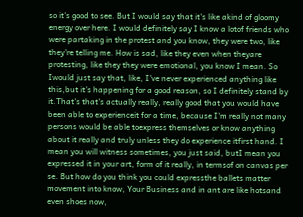so it's good to see. But I would say that it's like akind of gloomy energy over here. I would definitely say I know a lotof friends who were partaking in the protest and you know, they were two, like they're telling me. How is sad, like they even when theyare protesting, like they they were emotional, you know I mean. So Iwould just say that, like, I've never experienced anything like this,but it's happening for a good reason, so I definitely stand by it.That's that's actually really, really good that you would have been able to experienceit for a time, because I'm really not many persons would be able toexpress themselves or know anything about it really and truly unless they do experience itfirst hand. I mean you will witness sometimes, you just said, butI mean you expressed it in your art, form of it really, in termsof on canvas per se. But how do you think you could expressthe ballets matter movement into know, Your Business and in ant are like hotsand even shoes now,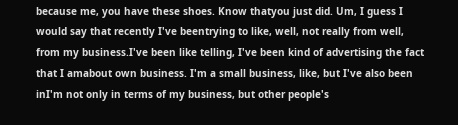because me, you have these shoes. Know thatyou just did. Um, I guess I would say that recently I've beentrying to like, well, not really from well, from my business.I've been like telling, I've been kind of advertising the fact that I amabout own business. I'm a small business, like, but I've also been inI'm not only in terms of my business, but other people's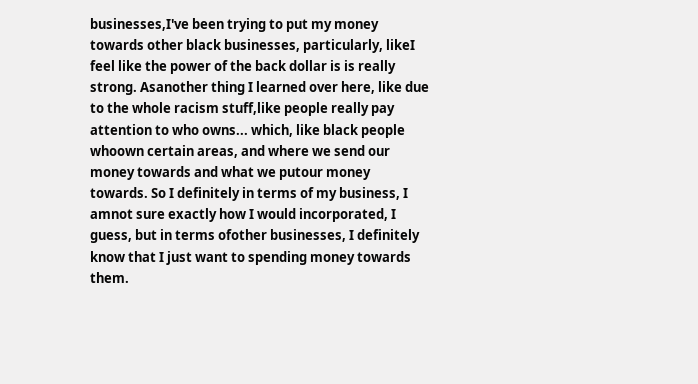businesses,I've been trying to put my money towards other black businesses, particularly, likeI feel like the power of the back dollar is is really strong. Asanother thing I learned over here, like due to the whole racism stuff,like people really pay attention to who owns... which, like black people whoown certain areas, and where we send our money towards and what we putour money towards. So I definitely in terms of my business, I amnot sure exactly how I would incorporated, I guess, but in terms ofother businesses, I definitely know that I just want to spending money towards them.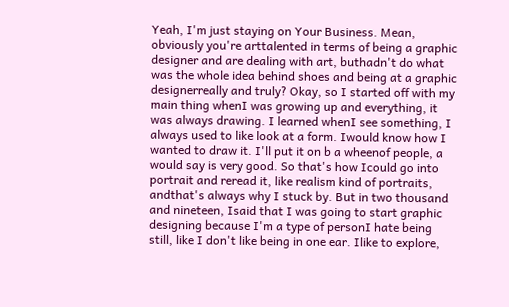Yeah, I'm just staying on Your Business. Mean, obviously you're arttalented in terms of being a graphic designer and are dealing with art, buthadn't do what was the whole idea behind shoes and being at a graphic designerreally and truly? Okay, so I started off with my main thing whenI was growing up and everything, it was always drawing. I learned whenI see something, I always used to like look at a form. Iwould know how I wanted to draw it. I'll put it on b a wheenof people, a would say is very good. So that's how Icould go into portrait and reread it, like realism kind of portraits, andthat's always why I stuck by. But in two thousand and nineteen, Isaid that I was going to start graphic designing because I'm a type of personI hate being still, like I don't like being in one ear. Ilike to explore,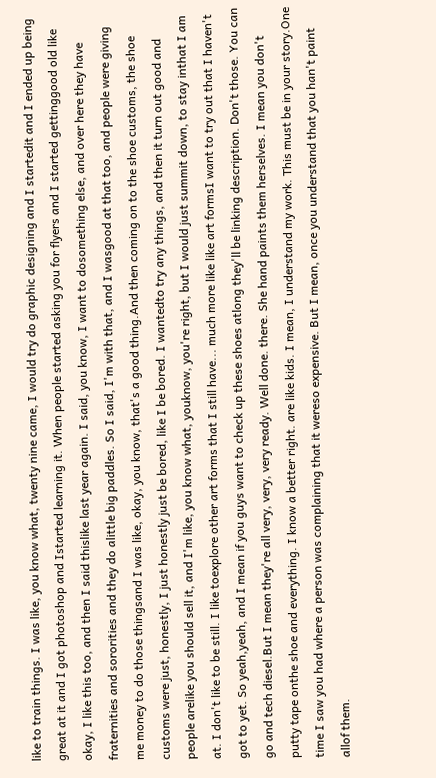like to train things. I was like, you know what, twenty nine came, I would try do graphic designing and I startedit and I ended up being great at it and I got photoshop and Istarted learning it. When people started asking you for flyers and I started gettinggood old like okay, I like this too, and then I said thislike last year again. I said, you know, I want to dosomething else, and over here they have fraternities and sororities and they do alittle big paddles. So I said, I'm with that, and I wasgood at that too, and people were giving me money to do those thingsand I was like, okay, you know, that's a good thing.And then coming on to the shoe customs, the shoe customs were just, honestly, I just honestly just be bored, like I be bored. I wantedto try any things, and then it turn out good and people arelike you should sell it, and I'm like, you know what, youknow, you're right, but I would just summit down, to stay inthat I am at. I don't like to be still. I like toexplore other art forms that I still have... much more like like art formsI want to try out that I haven't got to yet. So yeah,yeah, and I mean if you guys want to check up these shoes atlong they'll be linking description. Don't those. You can go and tech diesel.But I mean they're all very, very, very ready. Well done. there. She hand paints them herselves. I mean you don't putty tape onthe shoe and everything. I know a better right. are like kids. I mean, I understand my work. This must be in your story.One time I saw you had where a person was complaining that it wereso expensive. But I mean, once you understand that you han't paint allof them.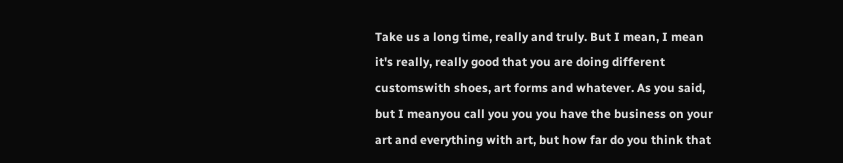Take us a long time, really and truly. But I mean, I mean it's really, really good that you are doing different customswith shoes, art forms and whatever. As you said, but I meanyou call you you you have the business on your art and everything with art, but how far do you think that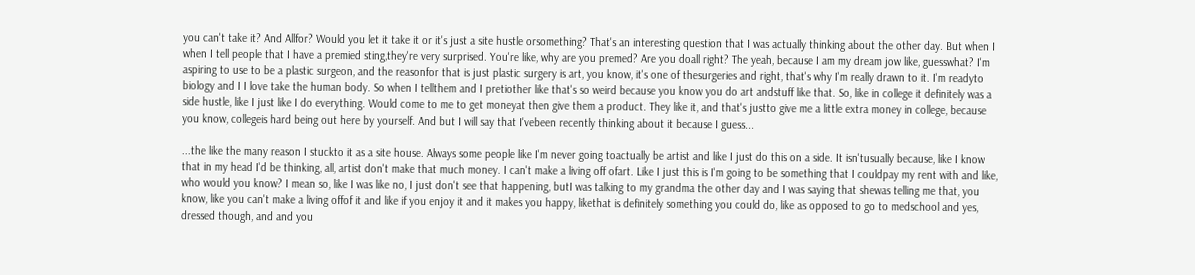you can't take it? And Allfor? Would you let it take it or it's just a site hustle orsomething? That's an interesting question that I was actually thinking about the other day. But when I when I tell people that I have a premied sting,they're very surprised. You're like, why are you premed? Are you doall right? The yeah, because I am my dream jow like, guesswhat? I'm aspiring to use to be a plastic surgeon, and the reasonfor that is just plastic surgery is art, you know, it's one of thesurgeries and right, that's why I'm really drawn to it. I'm readyto biology and I I love take the human body. So when I tellthem and I pretiother like that's so weird because you know you do art andstuff like that. So, like in college it definitely was a side hustle, like I just like I do everything. Would come to me to get moneyat then give them a product. They like it, and that's justto give me a little extra money in college, because you know, collegeis hard being out here by yourself. And but I will say that I'vebeen recently thinking about it because I guess...

...the like the many reason I stuckto it as a site house. Always some people like I'm never going toactually be artist and like I just do this on a side. It isn'tusually because, like I know that in my head I'd be thinking, all, artist don't make that much money. I can't make a living off ofart. Like I just this is I'm going to be something that I couldpay my rent with and like, who would you know? I mean so, like I was like no, I just don't see that happening, butI was talking to my grandma the other day and I was saying that shewas telling me that, you know, like you can't make a living offof it and like if you enjoy it and it makes you happy, likethat is definitely something you could do, like as opposed to go to medschool and yes, dressed though, and and you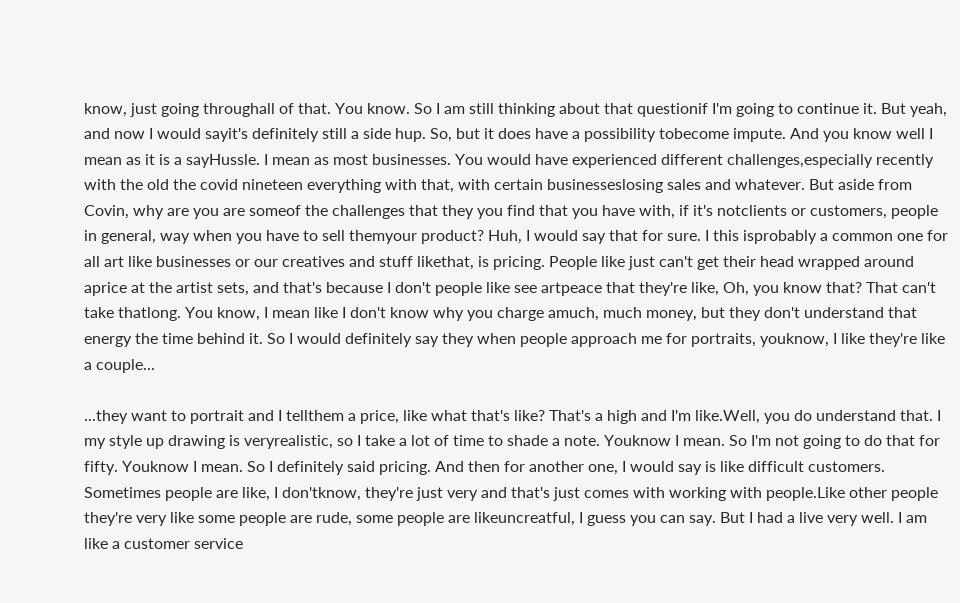know, just going throughall of that. You know. So I am still thinking about that questionif I'm going to continue it. But yeah, and now I would sayit's definitely still a side hup. So, but it does have a possibility tobecome impute. And you know well I mean as it is a sayHussle. I mean as most businesses. You would have experienced different challenges,especially recently with the old the covid nineteen everything with that, with certain businesseslosing sales and whatever. But aside from Covin, why are you are someof the challenges that they you find that you have with, if it's notclients or customers, people in general, way when you have to sell themyour product? Huh, I would say that for sure. I this isprobably a common one for all art like businesses or our creatives and stuff likethat, is pricing. People like just can't get their head wrapped around aprice at the artist sets, and that's because I don't people like see artpeace that they're like, Oh, you know that? That can't take thatlong. You know, I mean like I don't know why you charge amuch, much money, but they don't understand that energy the time behind it. So I would definitely say they when people approach me for portraits, youknow, I like they're like a couple...

...they want to portrait and I tellthem a price, like what that's like? That's a high and I'm like.Well, you do understand that. I my style up drawing is veryrealistic, so I take a lot of time to shade a note. Youknow I mean. So I'm not going to do that for fifty. Youknow I mean. So I definitely said pricing. And then for another one, I would say is like difficult customers. Sometimes people are like, I don'tknow, they're just very and that's just comes with working with people.Like other people they're very like some people are rude, some people are likeuncreatful, I guess you can say. But I had a live very well. I am like a customer service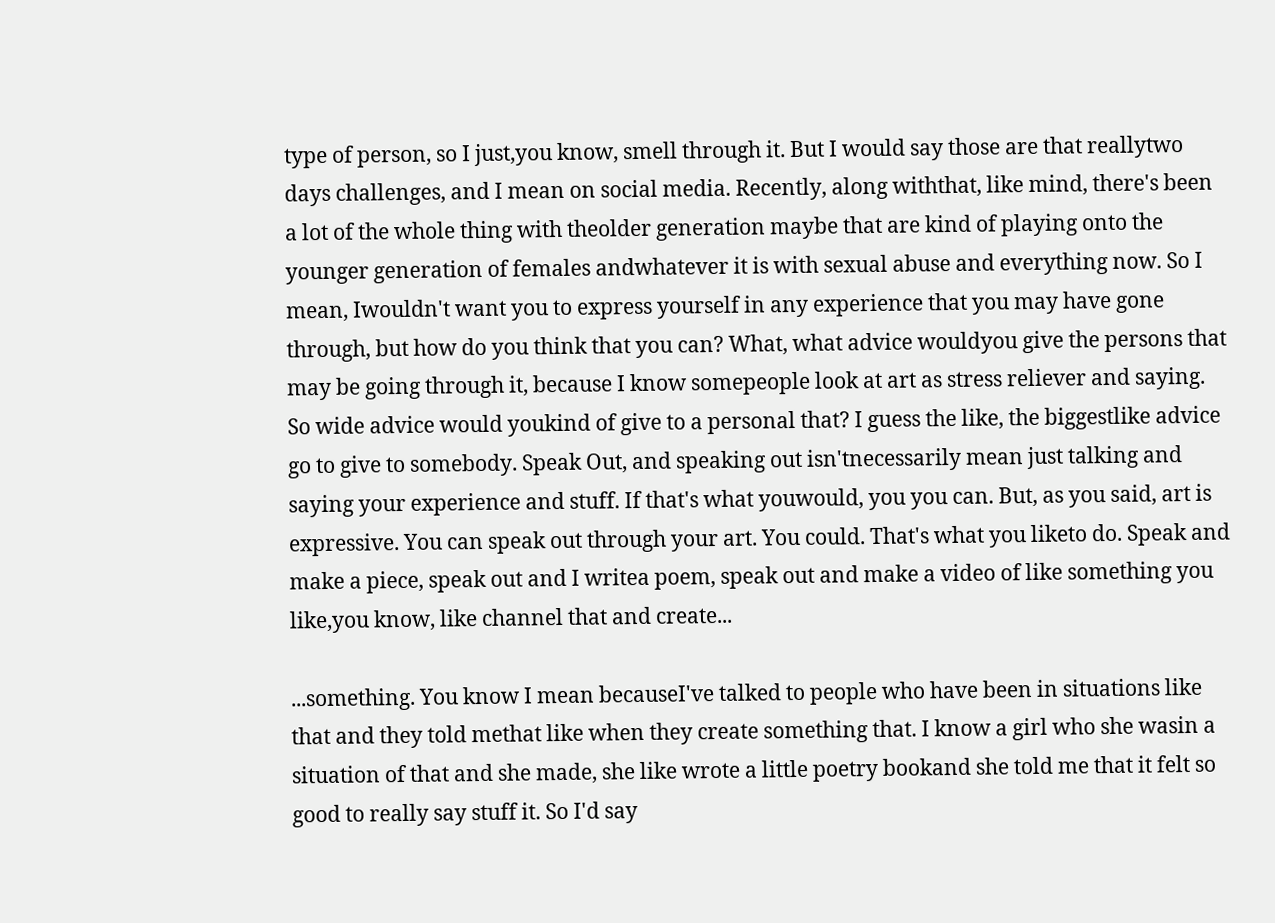type of person, so I just,you know, smell through it. But I would say those are that reallytwo days challenges, and I mean on social media. Recently, along withthat, like mind, there's been a lot of the whole thing with theolder generation maybe that are kind of playing onto the younger generation of females andwhatever it is with sexual abuse and everything now. So I mean, Iwouldn't want you to express yourself in any experience that you may have gone through, but how do you think that you can? What, what advice wouldyou give the persons that may be going through it, because I know somepeople look at art as stress reliever and saying. So wide advice would youkind of give to a personal that? I guess the like, the biggestlike advice go to give to somebody. Speak Out, and speaking out isn'tnecessarily mean just talking and saying your experience and stuff. If that's what youwould, you you can. But, as you said, art is expressive. You can speak out through your art. You could. That's what you liketo do. Speak and make a piece, speak out and I writea poem, speak out and make a video of like something you like,you know, like channel that and create...

...something. You know I mean becauseI've talked to people who have been in situations like that and they told methat like when they create something that. I know a girl who she wasin a situation of that and she made, she like wrote a little poetry bookand she told me that it felt so good to really say stuff it. So I'd say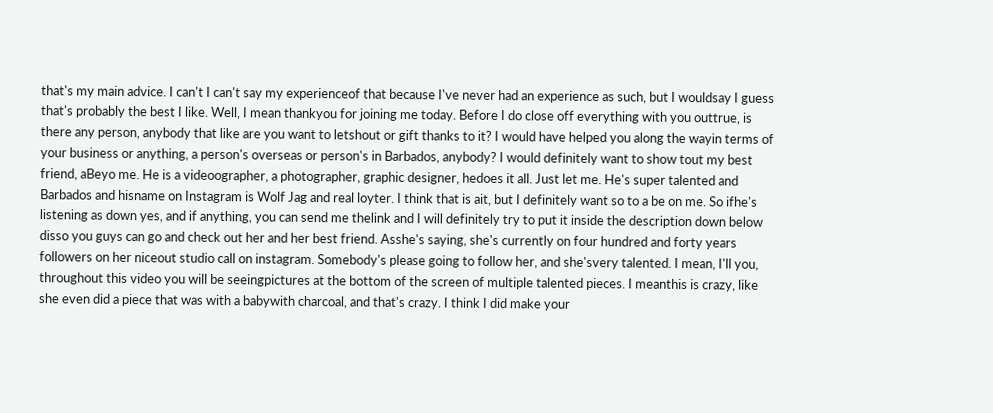that's my main advice. I can't I can't say my experienceof that because I've never had an experience as such, but I wouldsay I guess that's probably the best I like. Well, I mean thankyou for joining me today. Before I do close off everything with you outtrue, is there any person, anybody that like are you want to letshout or gift thanks to it? I would have helped you along the wayin terms of your business or anything, a person's overseas or person's in Barbados, anybody? I would definitely want to show tout my best friend, aBeyo me. He is a videoographer, a photographer, graphic designer, hedoes it all. Just let me. He's super talented and Barbados and hisname on Instagram is Wolf Jag and real loyter. I think that is ait, but I definitely want so to a be on me. So ifhe's listening as down yes, and if anything, you can send me thelink and I will definitely try to put it inside the description down below disso you guys can go and check out her and her best friend. Asshe's saying, she's currently on four hundred and forty years followers on her niceout studio call on instagram. Somebody's please going to follow her, and she'svery talented. I mean, I'll you, throughout this video you will be seeingpictures at the bottom of the screen of multiple talented pieces. I meanthis is crazy, like she even did a piece that was with a babywith charcoal, and that's crazy. I think I did make your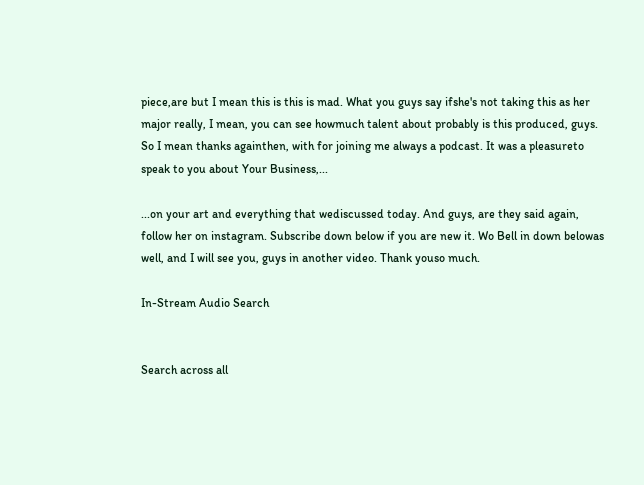piece,are but I mean this is this is mad. What you guys say ifshe's not taking this as her major really, I mean, you can see howmuch talent about probably is this produced, guys. So I mean thanks againthen, with for joining me always a podcast. It was a pleasureto speak to you about Your Business,...

...on your art and everything that wediscussed today. And guys, are they said again, follow her on instagram. Subscribe down below if you are new it. Wo Bell in down belowas well, and I will see you, guys in another video. Thank youso much.

In-Stream Audio Search


Search across all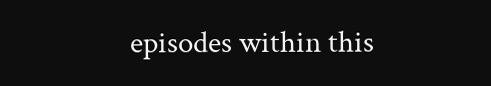episodes within this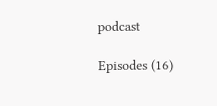podcast

Episodes (16)